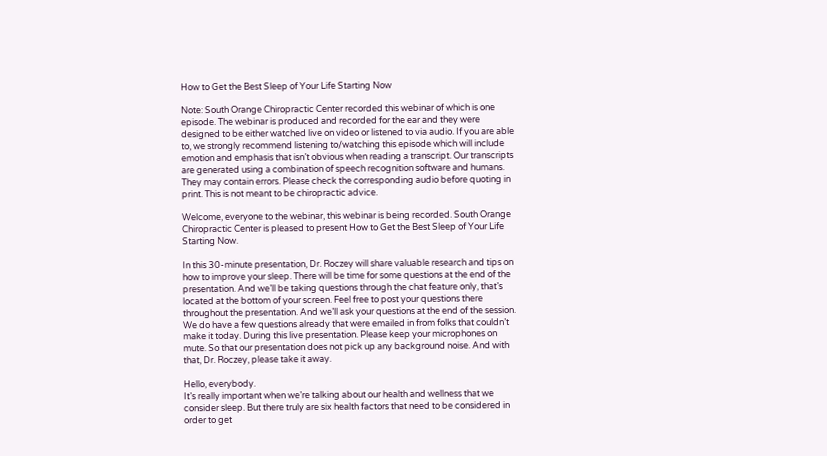How to Get the Best Sleep of Your Life Starting Now

Note: South Orange Chiropractic Center recorded this webinar of which is one episode. The webinar is produced and recorded for the ear and they were designed to be either watched live on video or listened to via audio. If you are able to, we strongly recommend listening to/watching this episode which will include emotion and emphasis that isn’t obvious when reading a transcript. Our transcripts are generated using a combination of speech recognition software and humans. They may contain errors. Please check the corresponding audio before quoting in print. This is not meant to be chiropractic advice.

Welcome, everyone to the webinar, this webinar is being recorded. South Orange Chiropractic Center is pleased to present How to Get the Best Sleep of Your Life Starting Now.

In this 30-minute presentation, Dr. Roczey will share valuable research and tips on how to improve your sleep. There will be time for some questions at the end of the presentation. And we’ll be taking questions through the chat feature only, that’s located at the bottom of your screen. Feel free to post your questions there throughout the presentation. And we’ll ask your questions at the end of the session. We do have a few questions already that were emailed in from folks that couldn’t make it today. During this live presentation. Please keep your microphones on mute. So that our presentation does not pick up any background noise. And with that, Dr. Roczey, please take it away.

Hello, everybody.
It’s really important when we’re talking about our health and wellness that we consider sleep. But there truly are six health factors that need to be considered in order to get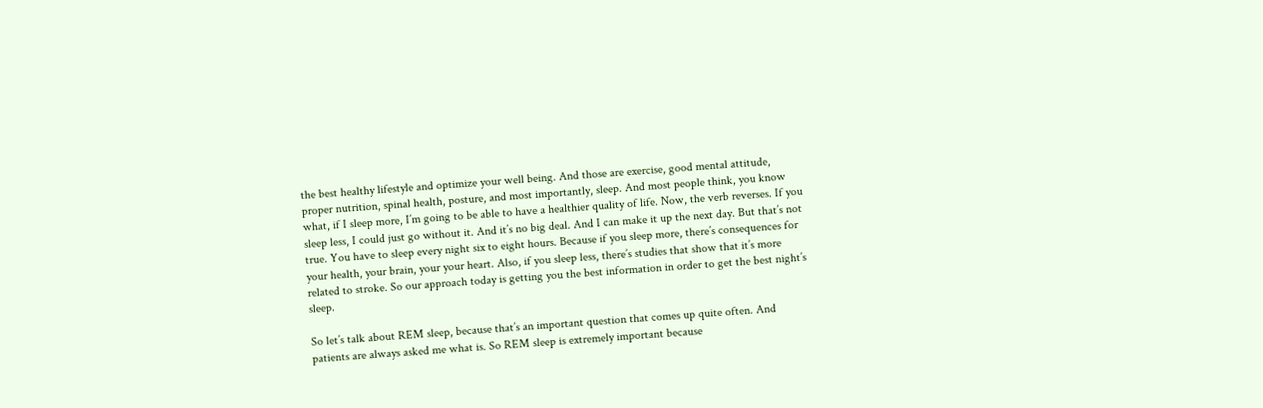the best healthy lifestyle and optimize your well being. And those are exercise, good mental attitude, proper nutrition, spinal health, posture, and most importantly, sleep. And most people think, you know what, if I sleep more, I’m going to be able to have a healthier quality of life. Now, the verb reverses. If you sleep less, I could just go without it. And it’s no big deal. And I can make it up the next day. But that’s not true. You have to sleep every night six to eight hours. Because if you sleep more, there’s consequences for your health, your brain, your your heart. Also, if you sleep less, there’s studies that show that it’s more related to stroke. So our approach today is getting you the best information in order to get the best night’s sleep.

So let’s talk about REM sleep, because that’s an important question that comes up quite often. And patients are always asked me what is. So REM sleep is extremely important because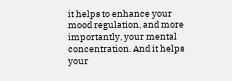it helps to enhance your mood regulation, and more importantly, your mental concentration. And it helps your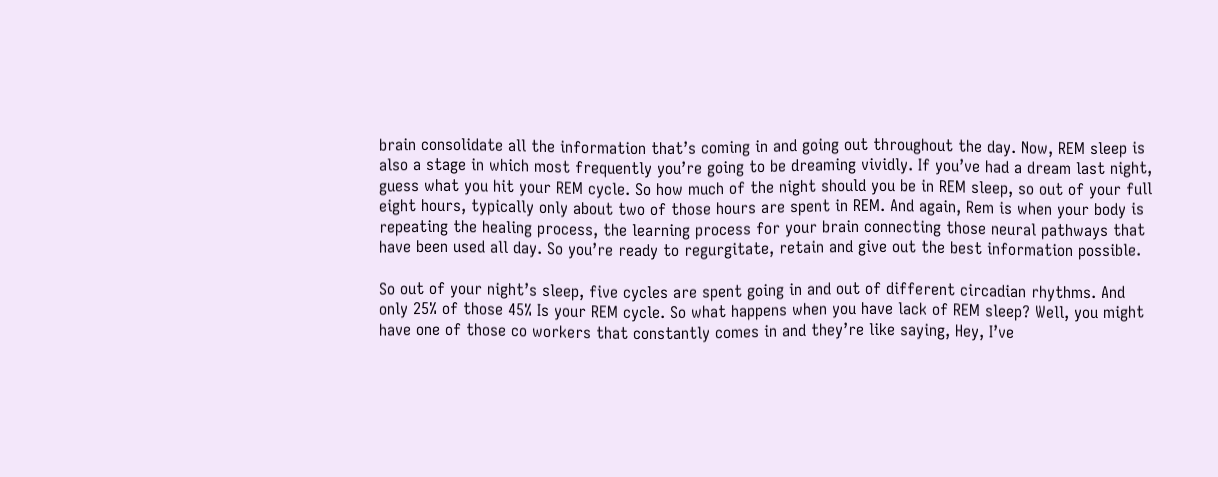brain consolidate all the information that’s coming in and going out throughout the day. Now, REM sleep is also a stage in which most frequently you’re going to be dreaming vividly. If you’ve had a dream last night, guess what you hit your REM cycle. So how much of the night should you be in REM sleep, so out of your full eight hours, typically only about two of those hours are spent in REM. And again, Rem is when your body is repeating the healing process, the learning process for your brain connecting those neural pathways that have been used all day. So you’re ready to regurgitate, retain and give out the best information possible.

So out of your night’s sleep, five cycles are spent going in and out of different circadian rhythms. And only 25% of those 45% Is your REM cycle. So what happens when you have lack of REM sleep? Well, you might have one of those co workers that constantly comes in and they’re like saying, Hey, I’ve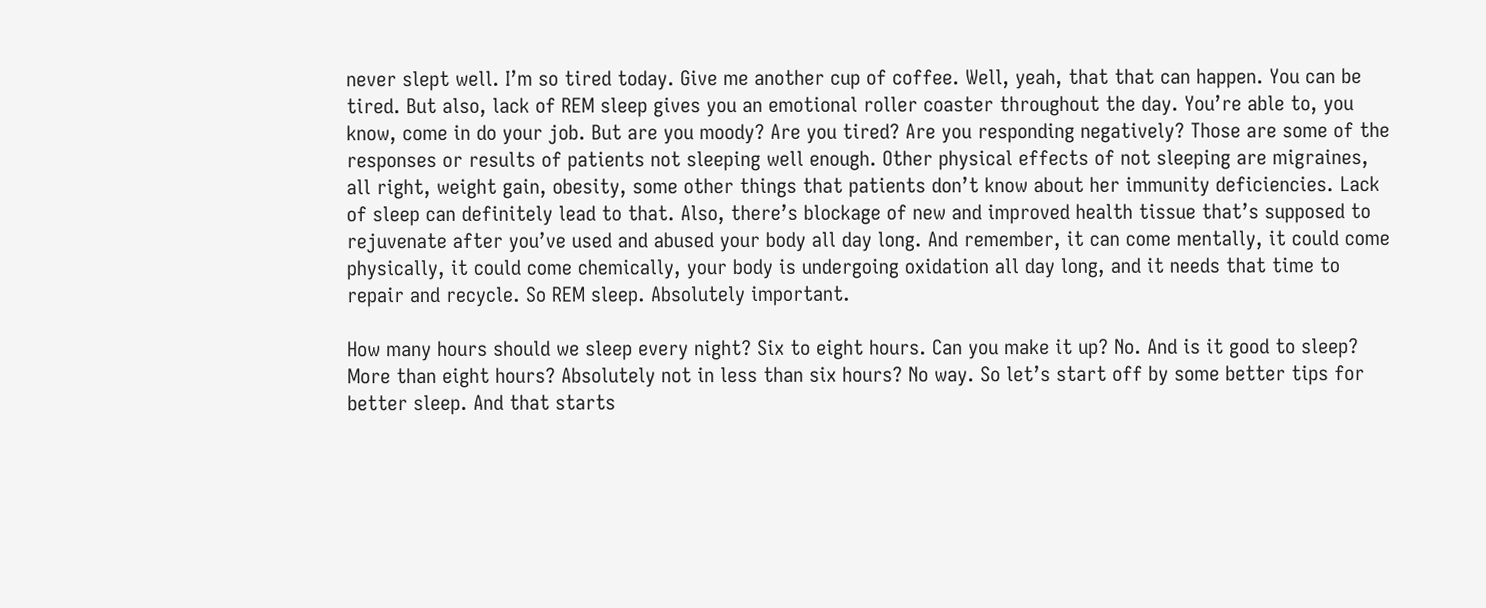never slept well. I’m so tired today. Give me another cup of coffee. Well, yeah, that that can happen. You can be tired. But also, lack of REM sleep gives you an emotional roller coaster throughout the day. You’re able to, you know, come in do your job. But are you moody? Are you tired? Are you responding negatively? Those are some of the responses or results of patients not sleeping well enough. Other physical effects of not sleeping are migraines, all right, weight gain, obesity, some other things that patients don’t know about her immunity deficiencies. Lack of sleep can definitely lead to that. Also, there’s blockage of new and improved health tissue that’s supposed to rejuvenate after you’ve used and abused your body all day long. And remember, it can come mentally, it could come physically, it could come chemically, your body is undergoing oxidation all day long, and it needs that time to repair and recycle. So REM sleep. Absolutely important.

How many hours should we sleep every night? Six to eight hours. Can you make it up? No. And is it good to sleep? More than eight hours? Absolutely not in less than six hours? No way. So let’s start off by some better tips for better sleep. And that starts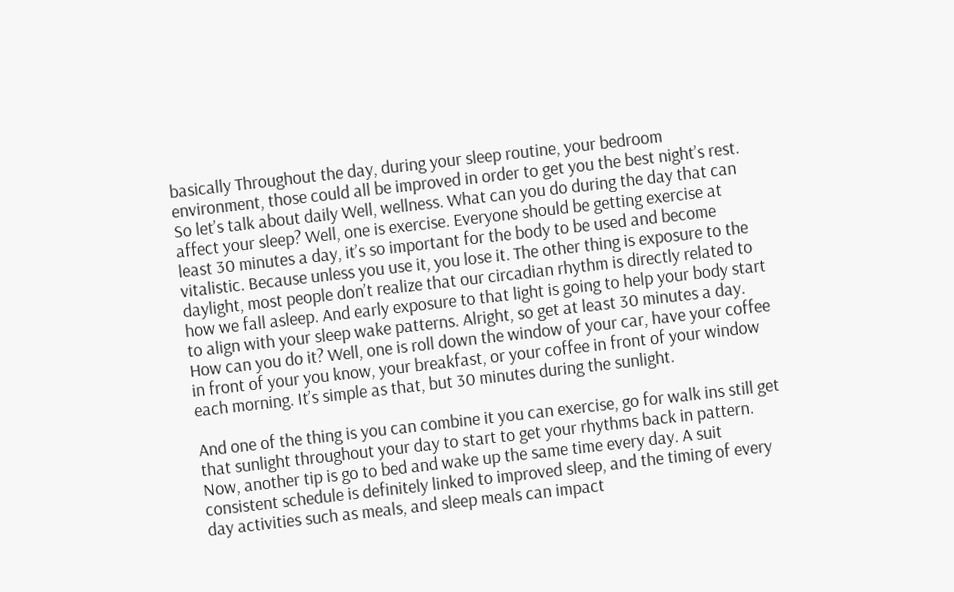basically Throughout the day, during your sleep routine, your bedroom environment, those could all be improved in order to get you the best night’s rest. So let’s talk about daily Well, wellness. What can you do during the day that can affect your sleep? Well, one is exercise. Everyone should be getting exercise at least 30 minutes a day, it’s so important for the body to be used and become vitalistic. Because unless you use it, you lose it. The other thing is exposure to the daylight, most people don’t realize that our circadian rhythm is directly related to how we fall asleep. And early exposure to that light is going to help your body start to align with your sleep wake patterns. Alright, so get at least 30 minutes a day. How can you do it? Well, one is roll down the window of your car, have your coffee in front of your you know, your breakfast, or your coffee in front of your window each morning. It’s simple as that, but 30 minutes during the sunlight.

And one of the thing is you can combine it you can exercise, go for walk ins still get that sunlight throughout your day to start to get your rhythms back in pattern. Now, another tip is go to bed and wake up the same time every day. A suit consistent schedule is definitely linked to improved sleep, and the timing of every day activities such as meals, and sleep meals can impact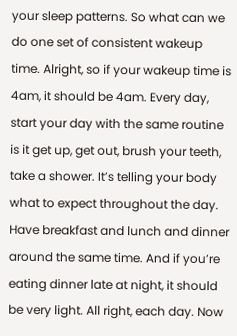your sleep patterns. So what can we do one set of consistent wakeup time. Alright, so if your wakeup time is 4am, it should be 4am. Every day, start your day with the same routine is it get up, get out, brush your teeth, take a shower. It’s telling your body what to expect throughout the day. Have breakfast and lunch and dinner around the same time. And if you’re eating dinner late at night, it should be very light. All right, each day. Now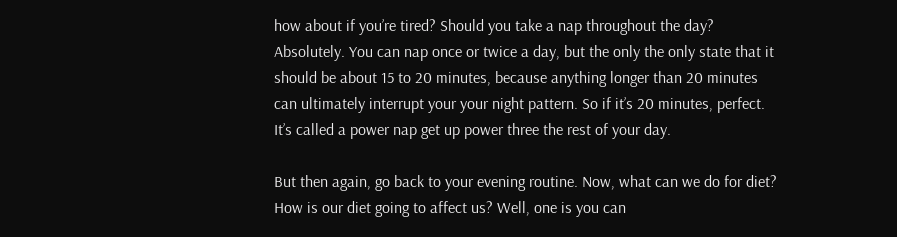how about if you’re tired? Should you take a nap throughout the day? Absolutely. You can nap once or twice a day, but the only the only state that it should be about 15 to 20 minutes, because anything longer than 20 minutes can ultimately interrupt your your night pattern. So if it’s 20 minutes, perfect. It’s called a power nap get up power three the rest of your day.

But then again, go back to your evening routine. Now, what can we do for diet? How is our diet going to affect us? Well, one is you can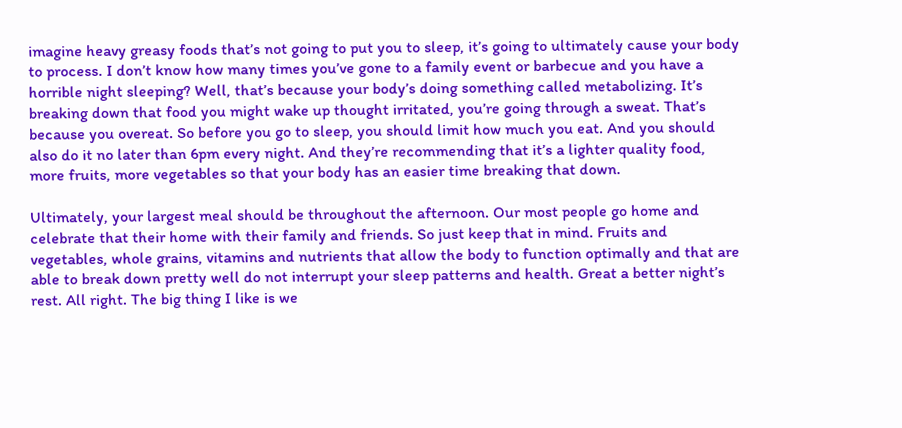imagine heavy greasy foods that’s not going to put you to sleep, it’s going to ultimately cause your body to process. I don’t know how many times you’ve gone to a family event or barbecue and you have a horrible night sleeping? Well, that’s because your body’s doing something called metabolizing. It’s breaking down that food you might wake up thought irritated, you’re going through a sweat. That’s because you overeat. So before you go to sleep, you should limit how much you eat. And you should also do it no later than 6pm every night. And they’re recommending that it’s a lighter quality food, more fruits, more vegetables so that your body has an easier time breaking that down.

Ultimately, your largest meal should be throughout the afternoon. Our most people go home and celebrate that their home with their family and friends. So just keep that in mind. Fruits and vegetables, whole grains, vitamins and nutrients that allow the body to function optimally and that are able to break down pretty well do not interrupt your sleep patterns and health. Great a better night’s rest. All right. The big thing I like is we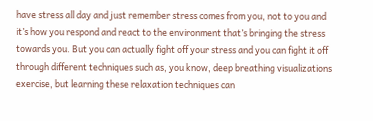have stress all day and just remember stress comes from you, not to you and it’s how you respond and react to the environment that’s bringing the stress towards you. But you can actually fight off your stress and you can fight it off through different techniques such as, you know, deep breathing visualizations exercise, but learning these relaxation techniques can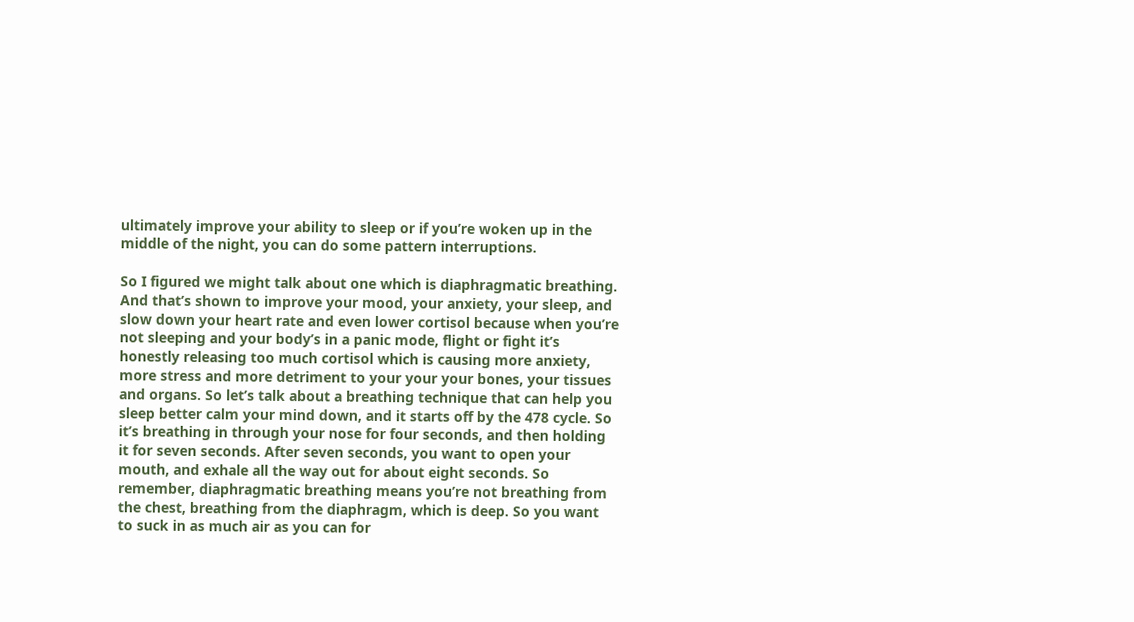ultimately improve your ability to sleep or if you’re woken up in the middle of the night, you can do some pattern interruptions.

So I figured we might talk about one which is diaphragmatic breathing. And that’s shown to improve your mood, your anxiety, your sleep, and slow down your heart rate and even lower cortisol because when you’re not sleeping and your body’s in a panic mode, flight or fight it’s honestly releasing too much cortisol which is causing more anxiety, more stress and more detriment to your your your bones, your tissues and organs. So let’s talk about a breathing technique that can help you sleep better calm your mind down, and it starts off by the 478 cycle. So it’s breathing in through your nose for four seconds, and then holding it for seven seconds. After seven seconds, you want to open your mouth, and exhale all the way out for about eight seconds. So remember, diaphragmatic breathing means you’re not breathing from the chest, breathing from the diaphragm, which is deep. So you want to suck in as much air as you can for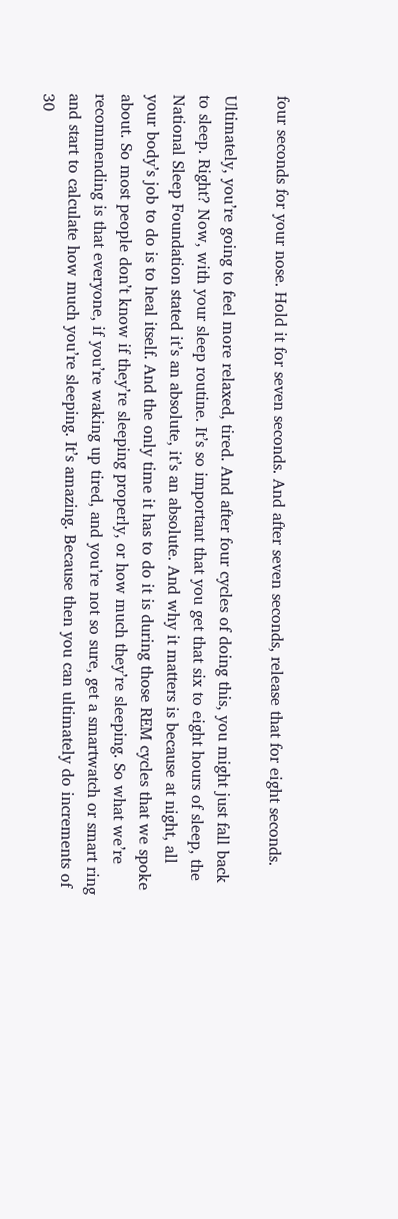four seconds for your nose. Hold it for seven seconds. And after seven seconds, release that for eight seconds.

Ultimately, you’re going to feel more relaxed, tired. And after four cycles of doing this, you might just fall back to sleep. Right? Now, with your sleep routine. It’s so important that you get that six to eight hours of sleep, the National Sleep Foundation stated it’s an absolute, it’s an absolute. And why it matters is because at night, all your body’s job to do is to heal itself. And the only time it has to do it is during those REM cycles that we spoke about. So most people don’t know if they’re sleeping properly, or how much they’re sleeping. So what we’re recommending is that everyone, if you’re waking up tired, and you’re not so sure, get a smartwatch or smart ring and start to calculate how much you’re sleeping. It’s amazing. Because then you can ultimately do increments of 30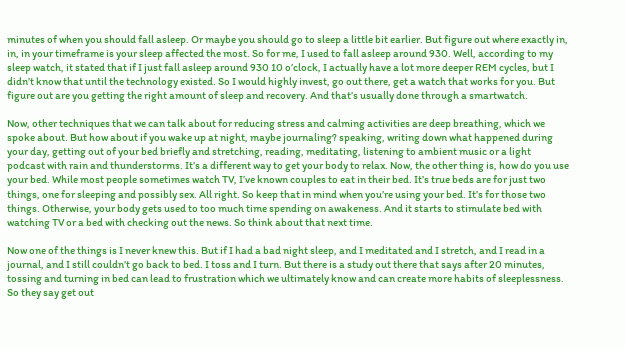minutes of when you should fall asleep. Or maybe you should go to sleep a little bit earlier. But figure out where exactly in, in, in your timeframe is your sleep affected the most. So for me, I used to fall asleep around 930. Well, according to my sleep watch, it stated that if I just fall asleep around 930 10 o’clock, I actually have a lot more deeper REM cycles, but I didn’t know that until the technology existed. So I would highly invest, go out there, get a watch that works for you. But figure out are you getting the right amount of sleep and recovery. And that’s usually done through a smartwatch.

Now, other techniques that we can talk about for reducing stress and calming activities are deep breathing, which we spoke about. But how about if you wake up at night, maybe journaling? speaking, writing down what happened during your day, getting out of your bed briefly and stretching, reading, meditating, listening to ambient music or a light podcast with rain and thunderstorms. It’s a different way to get your body to relax. Now, the other thing is, how do you use your bed. While most people sometimes watch TV, I’ve known couples to eat in their bed. It’s true beds are for just two things, one for sleeping and possibly sex. All right. So keep that in mind when you’re using your bed. It’s for those two things. Otherwise, your body gets used to too much time spending on awakeness. And it starts to stimulate bed with watching TV or a bed with checking out the news. So think about that next time.

Now one of the things is I never knew this. But if I had a bad night sleep, and I meditated and I stretch, and I read in a journal, and I still couldn’t go back to bed. I toss and I turn. But there is a study out there that says after 20 minutes, tossing and turning in bed can lead to frustration which we ultimately know and can create more habits of sleeplessness. So they say get out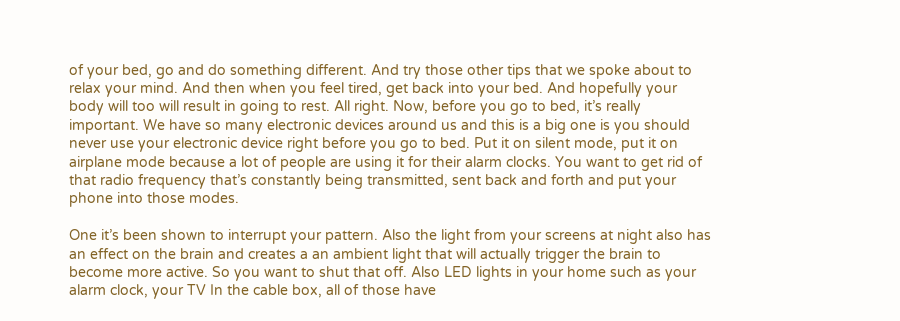of your bed, go and do something different. And try those other tips that we spoke about to relax your mind. And then when you feel tired, get back into your bed. And hopefully your body will too will result in going to rest. All right. Now, before you go to bed, it’s really important. We have so many electronic devices around us and this is a big one is you should never use your electronic device right before you go to bed. Put it on silent mode, put it on airplane mode because a lot of people are using it for their alarm clocks. You want to get rid of that radio frequency that’s constantly being transmitted, sent back and forth and put your phone into those modes.

One it’s been shown to interrupt your pattern. Also the light from your screens at night also has an effect on the brain and creates a an ambient light that will actually trigger the brain to become more active. So you want to shut that off. Also LED lights in your home such as your alarm clock, your TV In the cable box, all of those have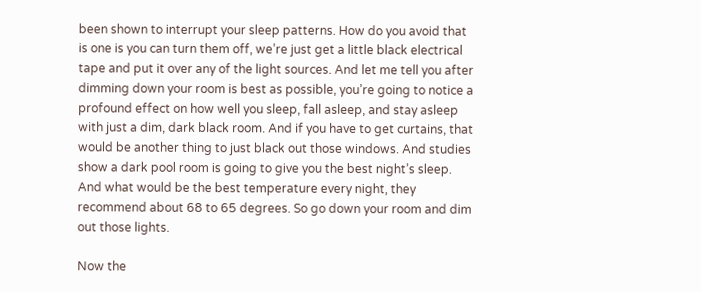been shown to interrupt your sleep patterns. How do you avoid that is one is you can turn them off, we’re just get a little black electrical tape and put it over any of the light sources. And let me tell you after dimming down your room is best as possible, you’re going to notice a profound effect on how well you sleep, fall asleep, and stay asleep with just a dim, dark black room. And if you have to get curtains, that would be another thing to just black out those windows. And studies show a dark pool room is going to give you the best night’s sleep. And what would be the best temperature every night, they recommend about 68 to 65 degrees. So go down your room and dim out those lights.

Now the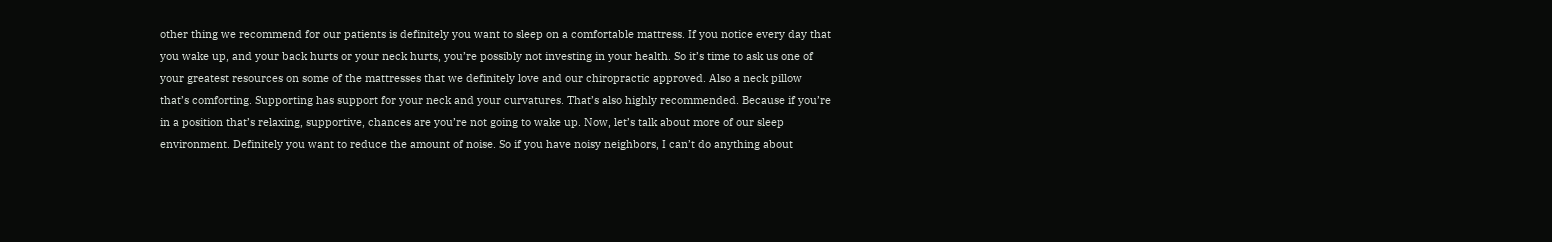other thing we recommend for our patients is definitely you want to sleep on a comfortable mattress. If you notice every day that you wake up, and your back hurts or your neck hurts, you’re possibly not investing in your health. So it’s time to ask us one of your greatest resources on some of the mattresses that we definitely love and our chiropractic approved. Also a neck pillow that’s comforting. Supporting has support for your neck and your curvatures. That’s also highly recommended. Because if you’re in a position that’s relaxing, supportive, chances are you’re not going to wake up. Now, let’s talk about more of our sleep environment. Definitely you want to reduce the amount of noise. So if you have noisy neighbors, I can’t do anything about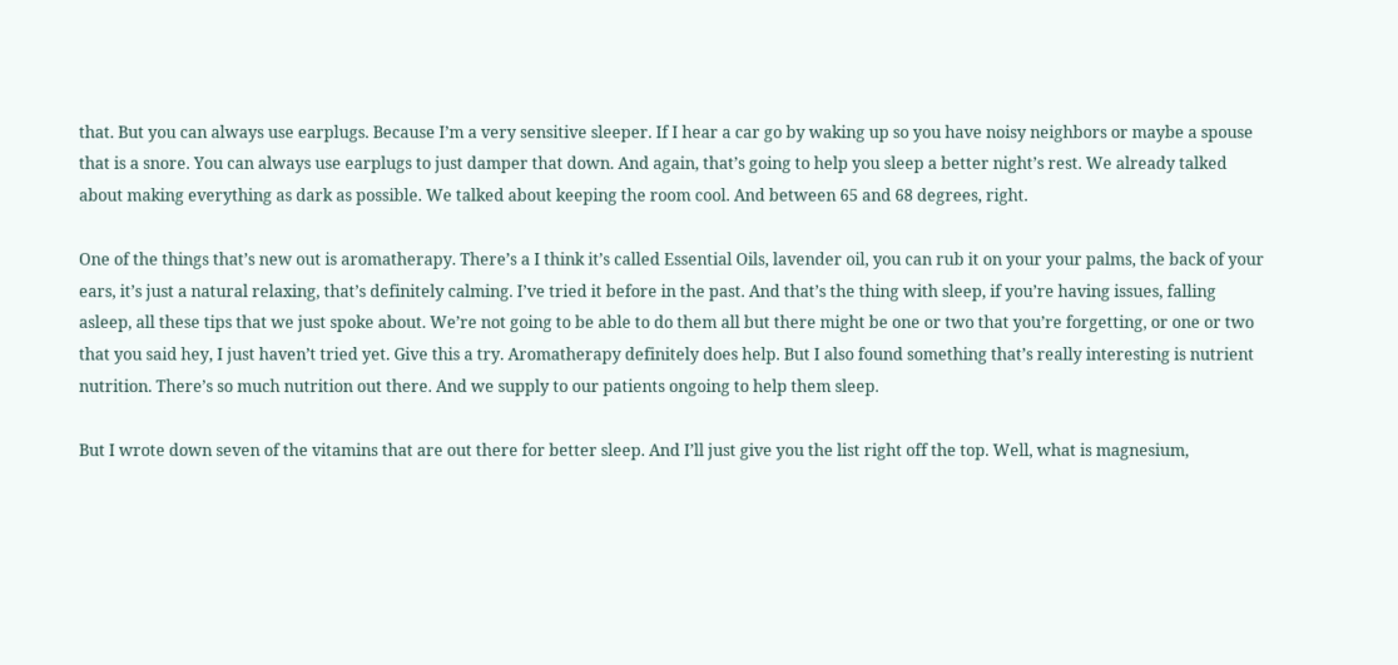that. But you can always use earplugs. Because I’m a very sensitive sleeper. If I hear a car go by waking up so you have noisy neighbors or maybe a spouse that is a snore. You can always use earplugs to just damper that down. And again, that’s going to help you sleep a better night’s rest. We already talked about making everything as dark as possible. We talked about keeping the room cool. And between 65 and 68 degrees, right.

One of the things that’s new out is aromatherapy. There’s a I think it’s called Essential Oils, lavender oil, you can rub it on your your palms, the back of your ears, it’s just a natural relaxing, that’s definitely calming. I’ve tried it before in the past. And that’s the thing with sleep, if you’re having issues, falling asleep, all these tips that we just spoke about. We’re not going to be able to do them all but there might be one or two that you’re forgetting, or one or two that you said hey, I just haven’t tried yet. Give this a try. Aromatherapy definitely does help. But I also found something that’s really interesting is nutrient nutrition. There’s so much nutrition out there. And we supply to our patients ongoing to help them sleep.

But I wrote down seven of the vitamins that are out there for better sleep. And I’ll just give you the list right off the top. Well, what is magnesium,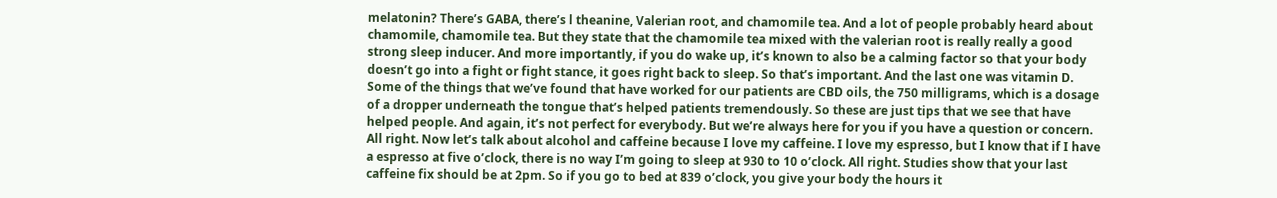melatonin? There’s GABA, there’s l theanine, Valerian root, and chamomile tea. And a lot of people probably heard about chamomile, chamomile tea. But they state that the chamomile tea mixed with the valerian root is really really a good strong sleep inducer. And more importantly, if you do wake up, it’s known to also be a calming factor so that your body doesn’t go into a fight or fight stance, it goes right back to sleep. So that’s important. And the last one was vitamin D. Some of the things that we’ve found that have worked for our patients are CBD oils, the 750 milligrams, which is a dosage of a dropper underneath the tongue that’s helped patients tremendously. So these are just tips that we see that have helped people. And again, it’s not perfect for everybody. But we’re always here for you if you have a question or concern. All right. Now let’s talk about alcohol and caffeine because I love my caffeine. I love my espresso, but I know that if I have a espresso at five o’clock, there is no way I’m going to sleep at 930 to 10 o’clock. All right. Studies show that your last caffeine fix should be at 2pm. So if you go to bed at 839 o’clock, you give your body the hours it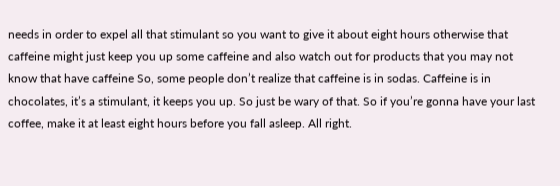needs in order to expel all that stimulant so you want to give it about eight hours otherwise that caffeine might just keep you up some caffeine and also watch out for products that you may not know that have caffeine So, some people don’t realize that caffeine is in sodas. Caffeine is in chocolates, it’s a stimulant, it keeps you up. So just be wary of that. So if you’re gonna have your last coffee, make it at least eight hours before you fall asleep. All right.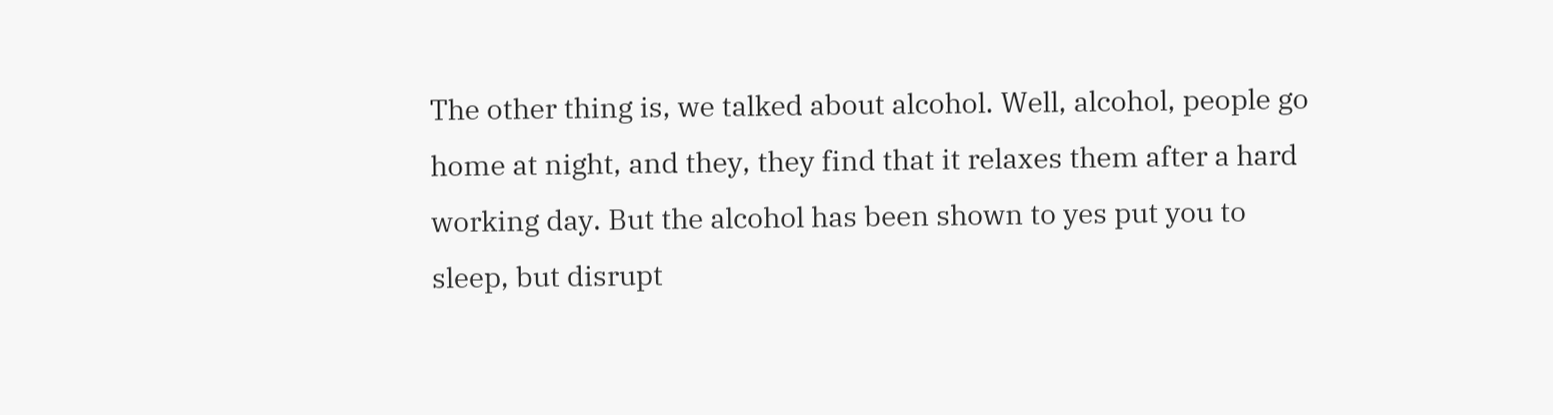The other thing is, we talked about alcohol. Well, alcohol, people go home at night, and they, they find that it relaxes them after a hard working day. But the alcohol has been shown to yes put you to sleep, but disrupt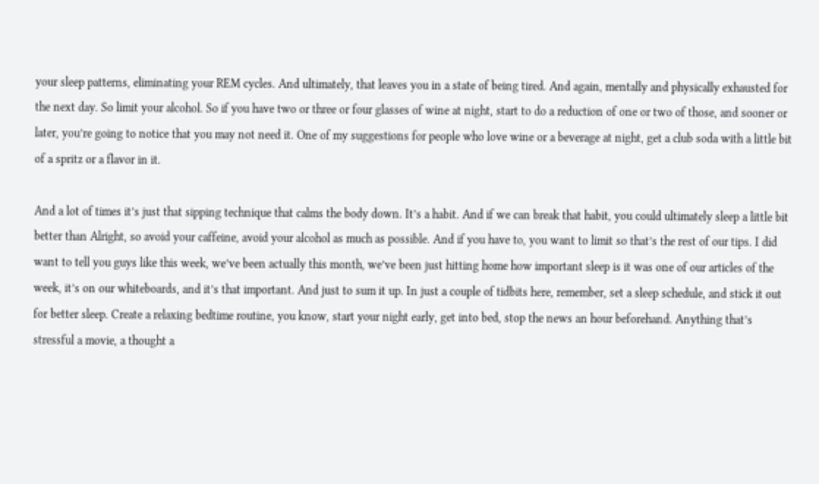your sleep patterns, eliminating your REM cycles. And ultimately, that leaves you in a state of being tired. And again, mentally and physically exhausted for the next day. So limit your alcohol. So if you have two or three or four glasses of wine at night, start to do a reduction of one or two of those, and sooner or later, you’re going to notice that you may not need it. One of my suggestions for people who love wine or a beverage at night, get a club soda with a little bit of a spritz or a flavor in it.

And a lot of times it’s just that sipping technique that calms the body down. It’s a habit. And if we can break that habit, you could ultimately sleep a little bit better than Alright, so avoid your caffeine, avoid your alcohol as much as possible. And if you have to, you want to limit so that’s the rest of our tips. I did want to tell you guys like this week, we’ve been actually this month, we’ve been just hitting home how important sleep is it was one of our articles of the week, it’s on our whiteboards, and it’s that important. And just to sum it up. In just a couple of tidbits here, remember, set a sleep schedule, and stick it out for better sleep. Create a relaxing bedtime routine, you know, start your night early, get into bed, stop the news an hour beforehand. Anything that’s stressful a movie, a thought a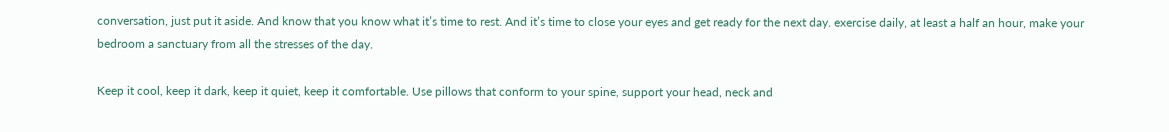conversation, just put it aside. And know that you know what it’s time to rest. And it’s time to close your eyes and get ready for the next day. exercise daily, at least a half an hour, make your bedroom a sanctuary from all the stresses of the day.

Keep it cool, keep it dark, keep it quiet, keep it comfortable. Use pillows that conform to your spine, support your head, neck and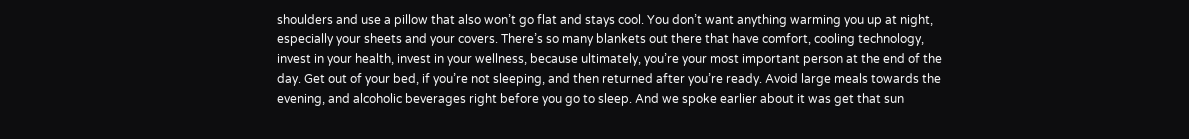shoulders and use a pillow that also won’t go flat and stays cool. You don’t want anything warming you up at night, especially your sheets and your covers. There’s so many blankets out there that have comfort, cooling technology, invest in your health, invest in your wellness, because ultimately, you’re your most important person at the end of the day. Get out of your bed, if you’re not sleeping, and then returned after you’re ready. Avoid large meals towards the evening, and alcoholic beverages right before you go to sleep. And we spoke earlier about it was get that sun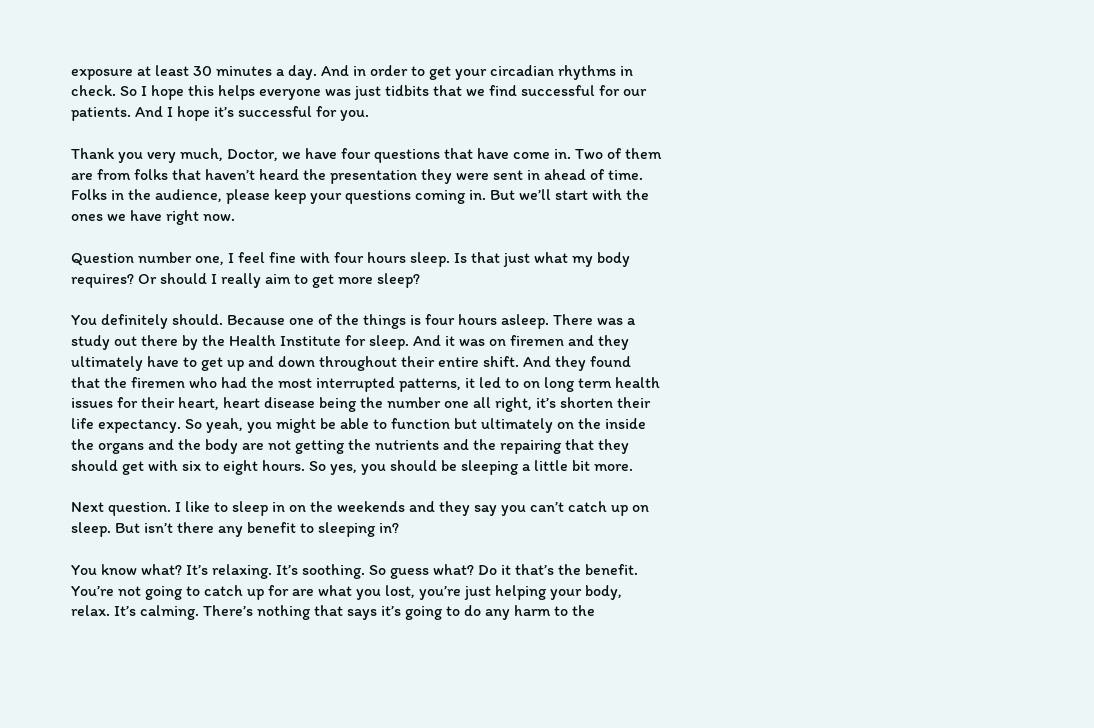exposure at least 30 minutes a day. And in order to get your circadian rhythms in check. So I hope this helps everyone was just tidbits that we find successful for our patients. And I hope it’s successful for you.

Thank you very much, Doctor, we have four questions that have come in. Two of them are from folks that haven’t heard the presentation they were sent in ahead of time. Folks in the audience, please keep your questions coming in. But we’ll start with the ones we have right now.

Question number one, I feel fine with four hours sleep. Is that just what my body requires? Or should I really aim to get more sleep?

You definitely should. Because one of the things is four hours asleep. There was a study out there by the Health Institute for sleep. And it was on firemen and they ultimately have to get up and down throughout their entire shift. And they found that the firemen who had the most interrupted patterns, it led to on long term health issues for their heart, heart disease being the number one all right, it’s shorten their life expectancy. So yeah, you might be able to function but ultimately on the inside the organs and the body are not getting the nutrients and the repairing that they should get with six to eight hours. So yes, you should be sleeping a little bit more.

Next question. I like to sleep in on the weekends and they say you can’t catch up on sleep. But isn’t there any benefit to sleeping in?

You know what? It’s relaxing. It’s soothing. So guess what? Do it that’s the benefit. You’re not going to catch up for are what you lost, you’re just helping your body, relax. It’s calming. There’s nothing that says it’s going to do any harm to the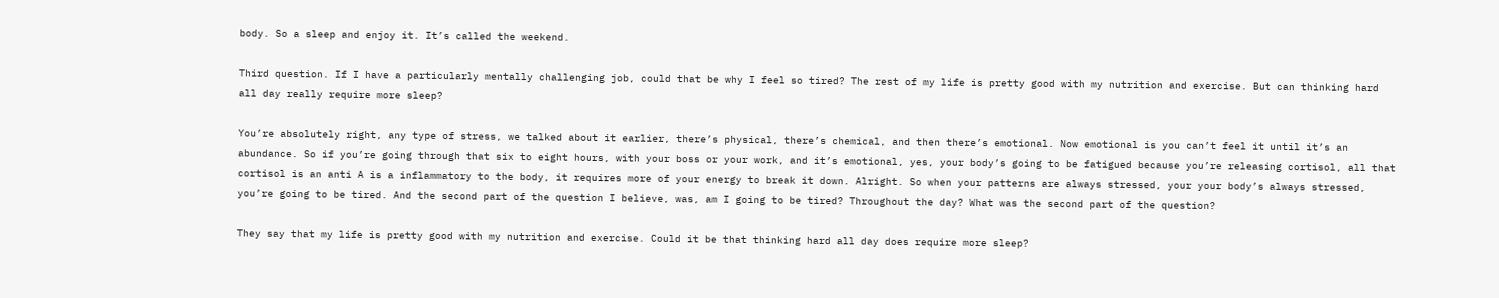body. So a sleep and enjoy it. It’s called the weekend.

Third question. If I have a particularly mentally challenging job, could that be why I feel so tired? The rest of my life is pretty good with my nutrition and exercise. But can thinking hard all day really require more sleep?

You’re absolutely right, any type of stress, we talked about it earlier, there’s physical, there’s chemical, and then there’s emotional. Now emotional is you can’t feel it until it’s an abundance. So if you’re going through that six to eight hours, with your boss or your work, and it’s emotional, yes, your body’s going to be fatigued because you’re releasing cortisol, all that cortisol is an anti A is a inflammatory to the body, it requires more of your energy to break it down. Alright. So when your patterns are always stressed, your your body’s always stressed, you’re going to be tired. And the second part of the question I believe, was, am I going to be tired? Throughout the day? What was the second part of the question?

They say that my life is pretty good with my nutrition and exercise. Could it be that thinking hard all day does require more sleep?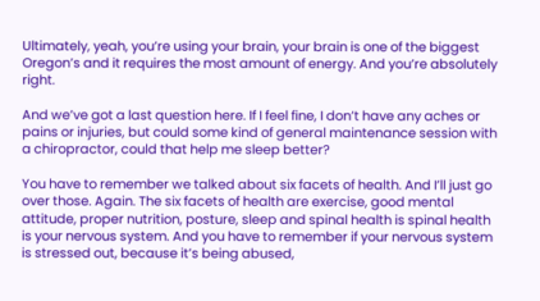Ultimately, yeah, you’re using your brain, your brain is one of the biggest Oregon’s and it requires the most amount of energy. And you’re absolutely right.

And we’ve got a last question here. If I feel fine, I don’t have any aches or pains or injuries, but could some kind of general maintenance session with a chiropractor, could that help me sleep better?

You have to remember we talked about six facets of health. And I’ll just go over those. Again. The six facets of health are exercise, good mental attitude, proper nutrition, posture, sleep and spinal health is spinal health is your nervous system. And you have to remember if your nervous system is stressed out, because it’s being abused,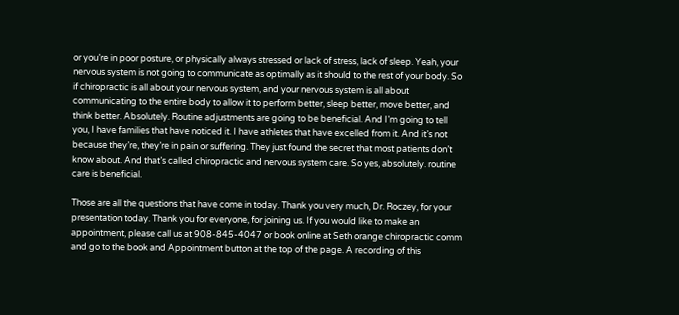or you’re in poor posture, or physically always stressed or lack of stress, lack of sleep. Yeah, your nervous system is not going to communicate as optimally as it should to the rest of your body. So if chiropractic is all about your nervous system, and your nervous system is all about communicating to the entire body to allow it to perform better, sleep better, move better, and think better. Absolutely. Routine adjustments are going to be beneficial. And I’m going to tell you, I have families that have noticed it. I have athletes that have excelled from it. And it’s not because they’re, they’re in pain or suffering. They just found the secret that most patients don’t know about. And that’s called chiropractic and nervous system care. So yes, absolutely. routine care is beneficial.

Those are all the questions that have come in today. Thank you very much, Dr. Roczey, for your presentation today. Thank you for everyone, for joining us. If you would like to make an appointment, please call us at 908-845-4047 or book online at Seth orange chiropractic comm and go to the book and Appointment button at the top of the page. A recording of this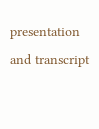presentation and transcript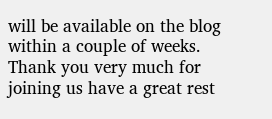will be available on the blog within a couple of weeks. Thank you very much for joining us have a great rest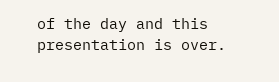of the day and this presentation is over.